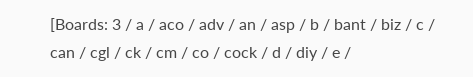[Boards: 3 / a / aco / adv / an / asp / b / bant / biz / c / can / cgl / ck / cm / co / cock / d / diy / e /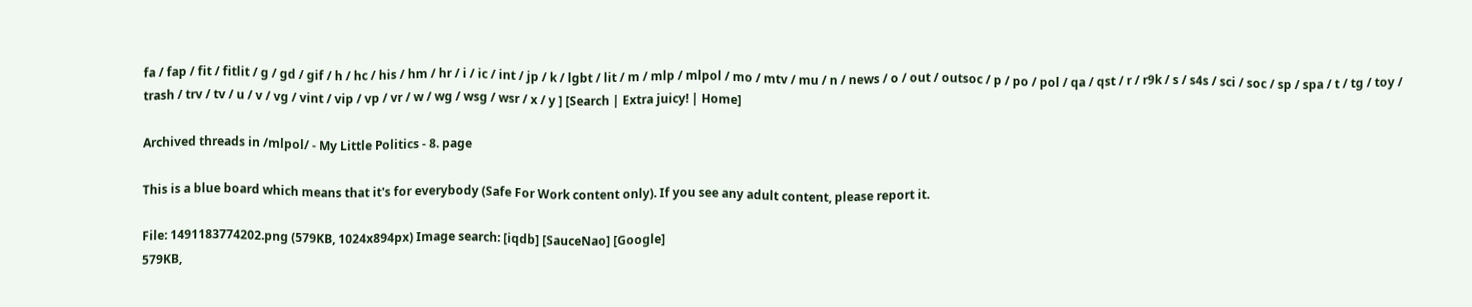fa / fap / fit / fitlit / g / gd / gif / h / hc / his / hm / hr / i / ic / int / jp / k / lgbt / lit / m / mlp / mlpol / mo / mtv / mu / n / news / o / out / outsoc / p / po / pol / qa / qst / r / r9k / s / s4s / sci / soc / sp / spa / t / tg / toy / trash / trv / tv / u / v / vg / vint / vip / vp / vr / w / wg / wsg / wsr / x / y ] [Search | Extra juicy! | Home]

Archived threads in /mlpol/ - My Little Politics - 8. page

This is a blue board which means that it's for everybody (Safe For Work content only). If you see any adult content, please report it.

File: 1491183774202.png (579KB, 1024x894px) Image search: [iqdb] [SauceNao] [Google]
579KB,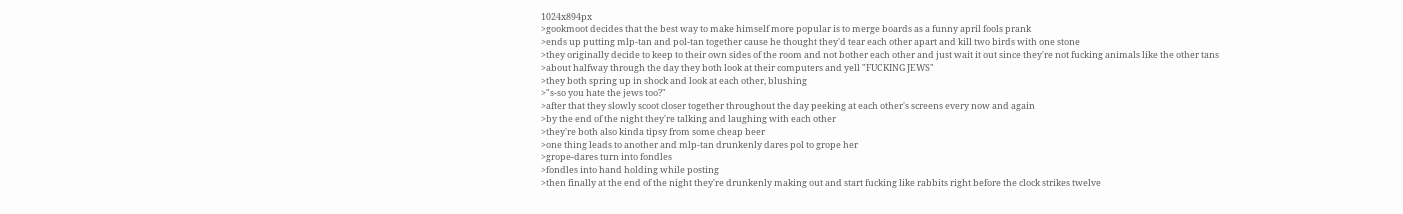1024x894px
>gookmoot decides that the best way to make himself more popular is to merge boards as a funny april fools prank
>ends up putting mlp-tan and pol-tan together cause he thought they'd tear each other apart and kill two birds with one stone
>they originally decide to keep to their own sides of the room and not bother each other and just wait it out since they're not fucking animals like the other tans
>about halfway through the day they both look at their computers and yell "FUCKING JEWS"
>they both spring up in shock and look at each other, blushing
>"s-so you hate the jews too?"
>after that they slowly scoot closer together throughout the day peeking at each other's screens every now and again
>by the end of the night they're talking and laughing with each other
>they're both also kinda tipsy from some cheap beer
>one thing leads to another and mlp-tan drunkenly dares pol to grope her
>grope-dares turn into fondles
>fondles into hand holding while posting
>then finally at the end of the night they're drunkenly making out and start fucking like rabbits right before the clock strikes twelve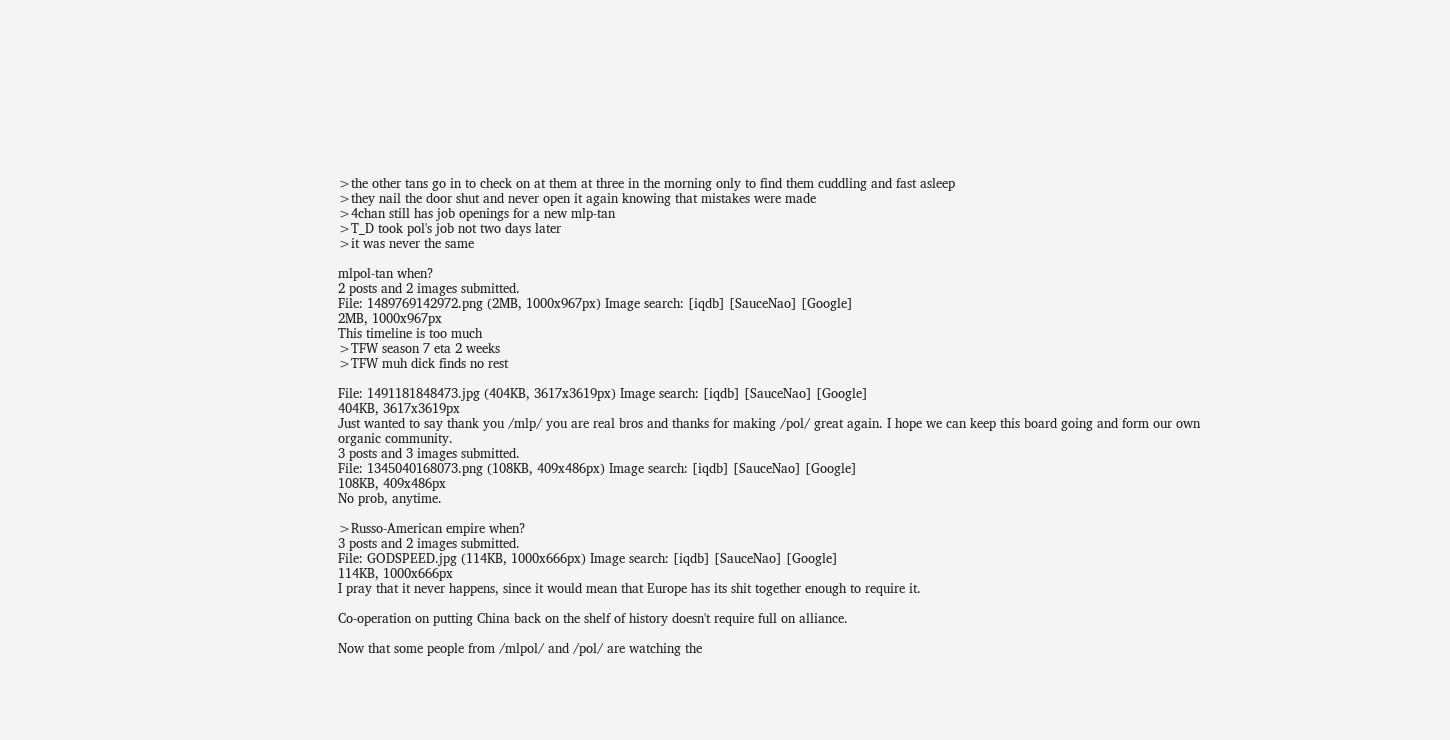>the other tans go in to check on at them at three in the morning only to find them cuddling and fast asleep
>they nail the door shut and never open it again knowing that mistakes were made
>4chan still has job openings for a new mlp-tan
>T_D took pol's job not two days later
>it was never the same

mlpol-tan when?
2 posts and 2 images submitted.
File: 1489769142972.png (2MB, 1000x967px) Image search: [iqdb] [SauceNao] [Google]
2MB, 1000x967px
This timeline is too much
>TFW season 7 eta 2 weeks
>TFW muh dick finds no rest

File: 1491181848473.jpg (404KB, 3617x3619px) Image search: [iqdb] [SauceNao] [Google]
404KB, 3617x3619px
Just wanted to say thank you /mlp/ you are real bros and thanks for making /pol/ great again. I hope we can keep this board going and form our own organic community.
3 posts and 3 images submitted.
File: 1345040168073.png (108KB, 409x486px) Image search: [iqdb] [SauceNao] [Google]
108KB, 409x486px
No prob, anytime.

>Russo-American empire when?
3 posts and 2 images submitted.
File: GODSPEED.jpg (114KB, 1000x666px) Image search: [iqdb] [SauceNao] [Google]
114KB, 1000x666px
I pray that it never happens, since it would mean that Europe has its shit together enough to require it.

Co-operation on putting China back on the shelf of history doesn't require full on alliance.

Now that some people from /mlpol/ and /pol/ are watching the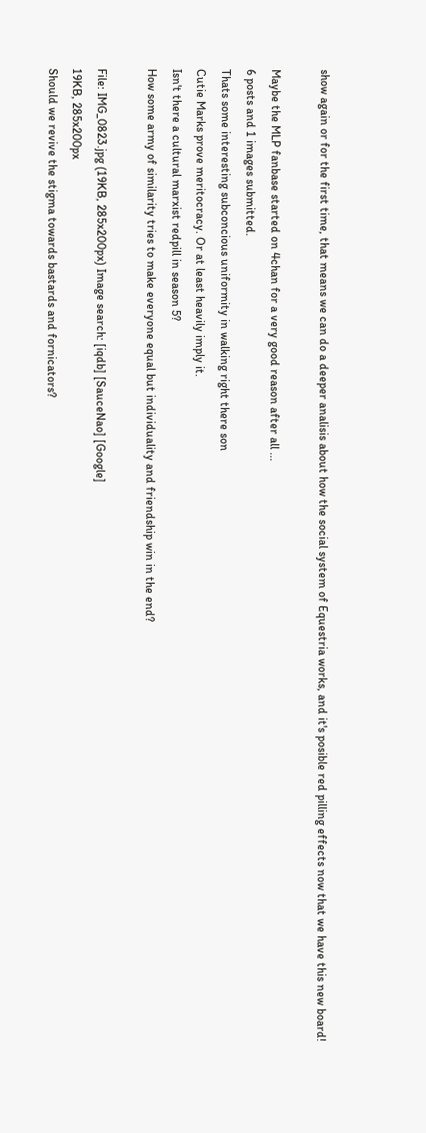show again or for the first time, that means we can do a deeper analisis about how the social system of Equestria works, and it's posible red pilling effects now that we have this new board!

Maybe the MLP fanbase started on 4chan for a very good reason after all ...
6 posts and 1 images submitted.
Thats some interesting subconcious uniformity in walking right there son
Cutie Marks prove meritocracy. Or at least heavily imply it.
Isn't there a cultural marxist redpill in season 5?
How some army of similarity tries to make everyone equal but individuality and friendship win in the end?

File: IMG_0823.jpg (19KB, 285x200px) Image search: [iqdb] [SauceNao] [Google]
19KB, 285x200px
Should we revive the stigma towards bastards and fornicators?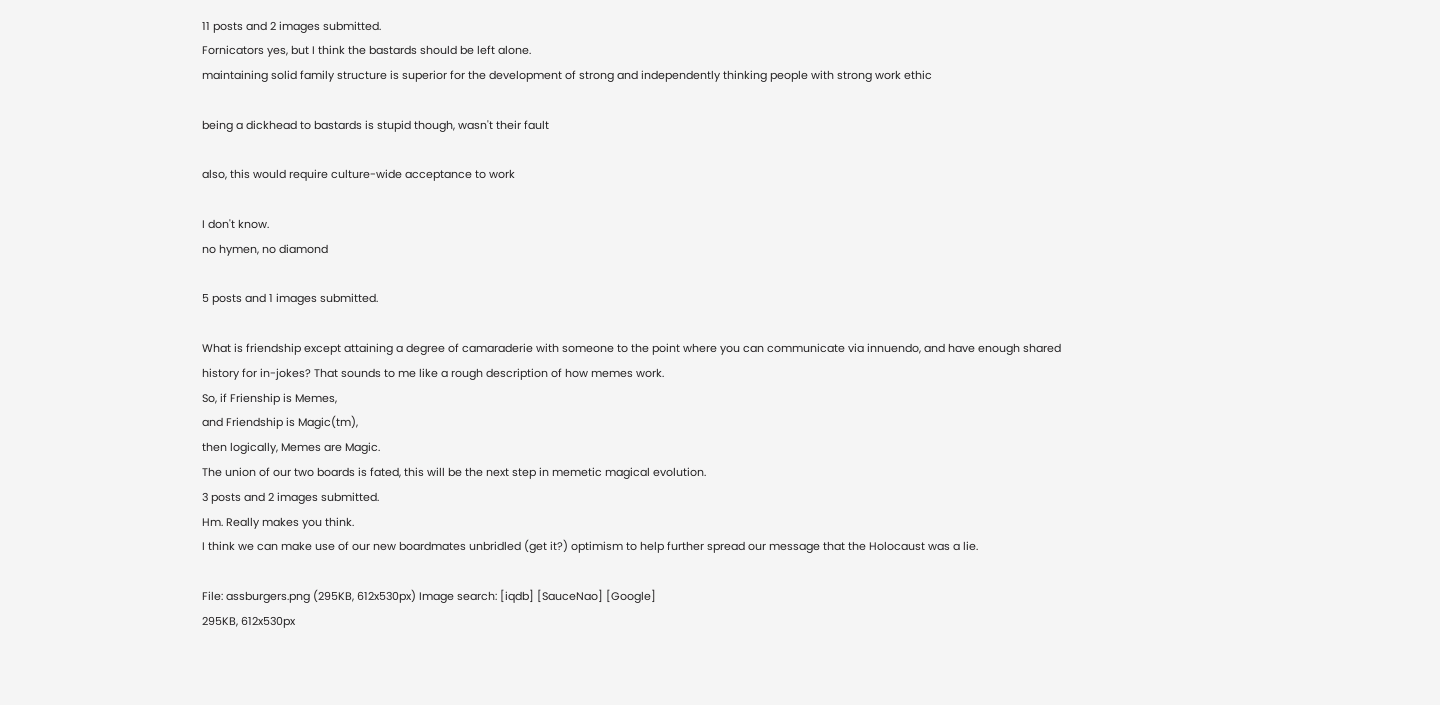11 posts and 2 images submitted.
Fornicators yes, but I think the bastards should be left alone.
maintaining solid family structure is superior for the development of strong and independently thinking people with strong work ethic

being a dickhead to bastards is stupid though, wasn't their fault

also, this would require culture-wide acceptance to work

I don't know.
no hymen, no diamond

5 posts and 1 images submitted.

What is friendship except attaining a degree of camaraderie with someone to the point where you can communicate via innuendo, and have enough shared history for in-jokes? That sounds to me like a rough description of how memes work.
So, if Frienship is Memes,
and Friendship is Magic(tm),
then logically, Memes are Magic.
The union of our two boards is fated, this will be the next step in memetic magical evolution.
3 posts and 2 images submitted.
Hm. Really makes you think.
I think we can make use of our new boardmates unbridled (get it?) optimism to help further spread our message that the Holocaust was a lie.

File: assburgers.png (295KB, 612x530px) Image search: [iqdb] [SauceNao] [Google]
295KB, 612x530px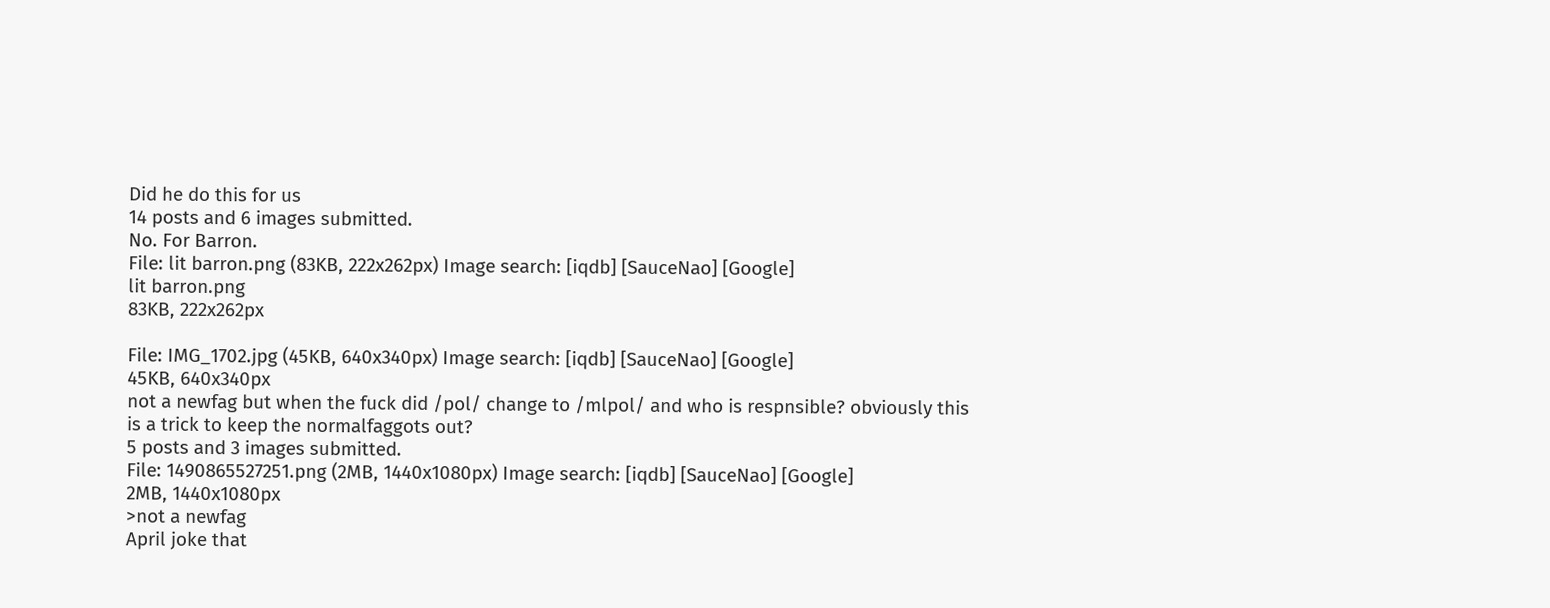Did he do this for us
14 posts and 6 images submitted.
No. For Barron.
File: lit barron.png (83KB, 222x262px) Image search: [iqdb] [SauceNao] [Google]
lit barron.png
83KB, 222x262px

File: IMG_1702.jpg (45KB, 640x340px) Image search: [iqdb] [SauceNao] [Google]
45KB, 640x340px
not a newfag but when the fuck did /pol/ change to /mlpol/ and who is respnsible? obviously this is a trick to keep the normalfaggots out?
5 posts and 3 images submitted.
File: 1490865527251.png (2MB, 1440x1080px) Image search: [iqdb] [SauceNao] [Google]
2MB, 1440x1080px
>not a newfag
April joke that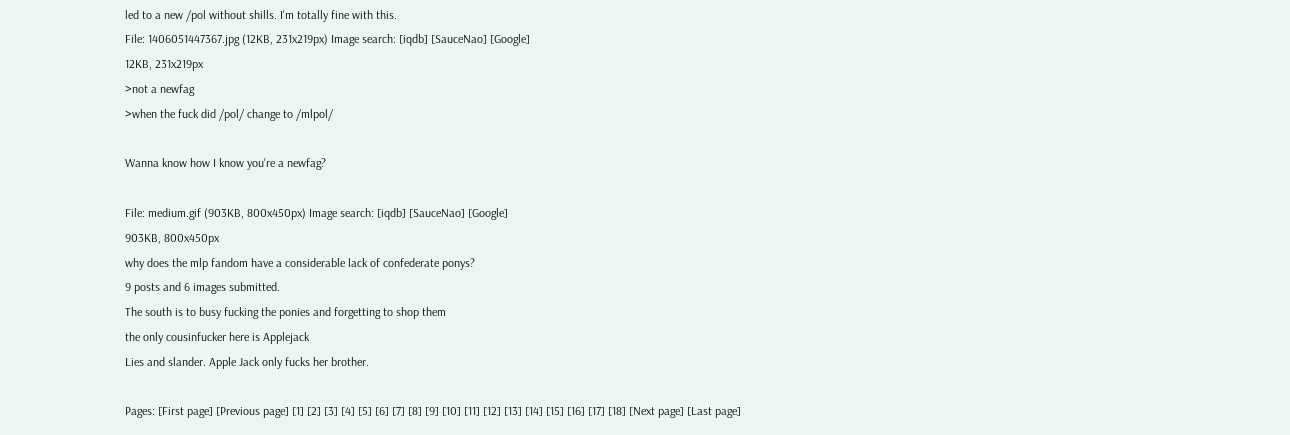led to a new /pol without shills. I'm totally fine with this.
File: 1406051447367.jpg (12KB, 231x219px) Image search: [iqdb] [SauceNao] [Google]
12KB, 231x219px
>not a newfag
>when the fuck did /pol/ change to /mlpol/

Wanna know how I know you're a newfag?

File: medium.gif (903KB, 800x450px) Image search: [iqdb] [SauceNao] [Google]
903KB, 800x450px
why does the mlp fandom have a considerable lack of confederate ponys?
9 posts and 6 images submitted.
The south is to busy fucking the ponies and forgetting to shop them
the only cousinfucker here is Applejack
Lies and slander. Apple Jack only fucks her brother.

Pages: [First page] [Previous page] [1] [2] [3] [4] [5] [6] [7] [8] [9] [10] [11] [12] [13] [14] [15] [16] [17] [18] [Next page] [Last page]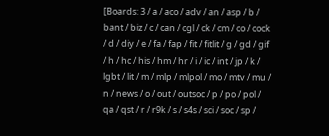[Boards: 3 / a / aco / adv / an / asp / b / bant / biz / c / can / cgl / ck / cm / co / cock / d / diy / e / fa / fap / fit / fitlit / g / gd / gif / h / hc / his / hm / hr / i / ic / int / jp / k / lgbt / lit / m / mlp / mlpol / mo / mtv / mu / n / news / o / out / outsoc / p / po / pol / qa / qst / r / r9k / s / s4s / sci / soc / sp /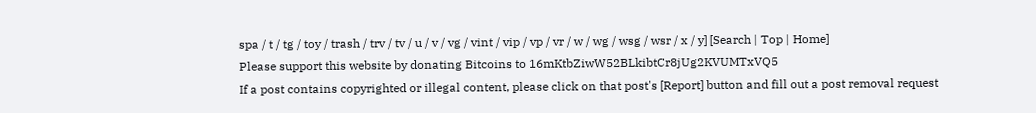spa / t / tg / toy / trash / trv / tv / u / v / vg / vint / vip / vp / vr / w / wg / wsg / wsr / x / y] [Search | Top | Home]
Please support this website by donating Bitcoins to 16mKtbZiwW52BLkibtCr8jUg2KVUMTxVQ5
If a post contains copyrighted or illegal content, please click on that post's [Report] button and fill out a post removal request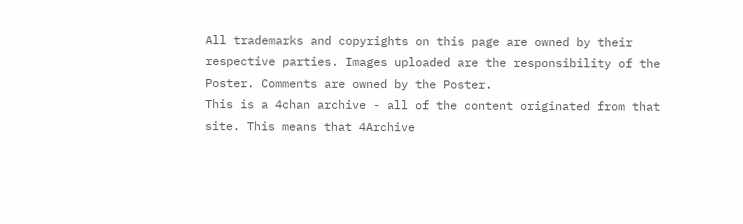All trademarks and copyrights on this page are owned by their respective parties. Images uploaded are the responsibility of the Poster. Comments are owned by the Poster.
This is a 4chan archive - all of the content originated from that site. This means that 4Archive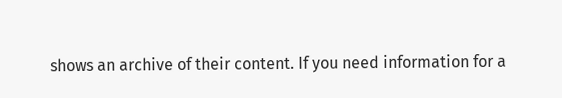shows an archive of their content. If you need information for a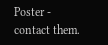Poster - contact them.